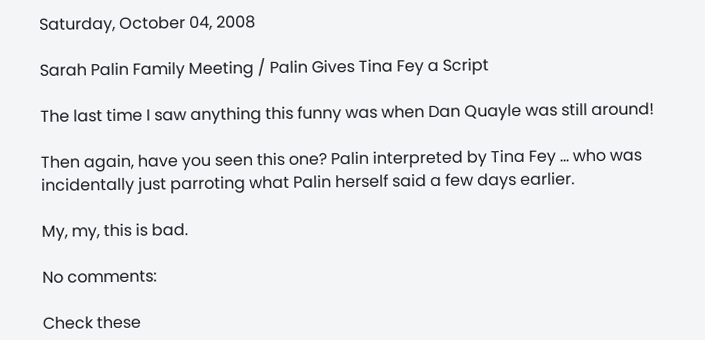Saturday, October 04, 2008

Sarah Palin Family Meeting / Palin Gives Tina Fey a Script

The last time I saw anything this funny was when Dan Quayle was still around!

Then again, have you seen this one? Palin interpreted by Tina Fey ... who was incidentally just parroting what Palin herself said a few days earlier.

My, my, this is bad.

No comments:

Check these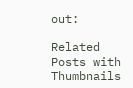out:

Related Posts with Thumbnails